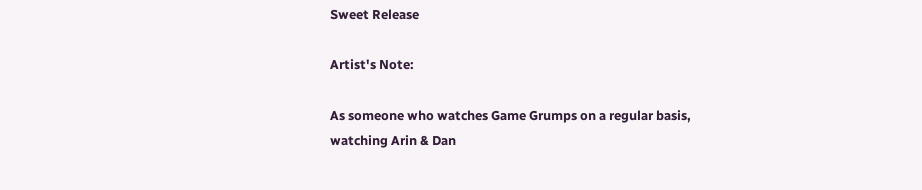Sweet Release

Artist's Note:

As someone who watches Game Grumps on a regular basis, watching Arin & Dan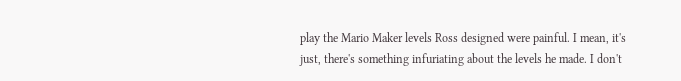play the Mario Maker levels Ross designed were painful. I mean, it's just, there's something infuriating about the levels he made. I don't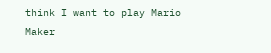think I want to play Mario Maker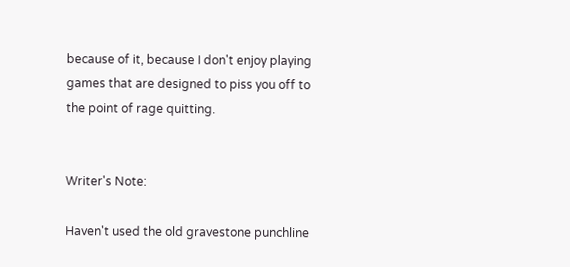because of it, because I don't enjoy playing games that are designed to piss you off to the point of rage quitting.


Writer's Note:

Haven't used the old gravestone punchline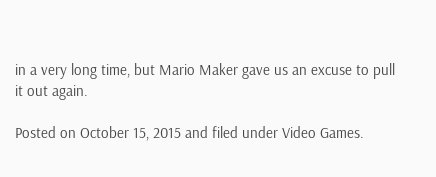in a very long time, but Mario Maker gave us an excuse to pull it out again.

Posted on October 15, 2015 and filed under Video Games.